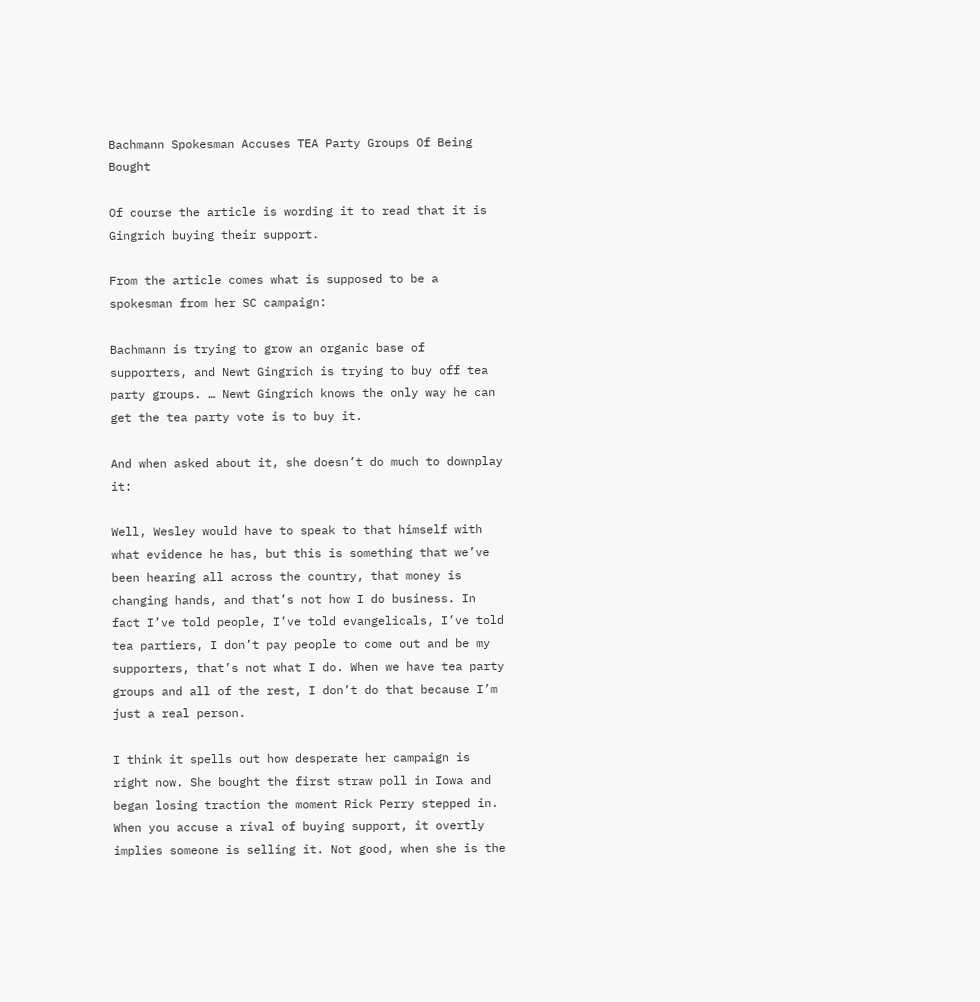Bachmann Spokesman Accuses TEA Party Groups Of Being Bought

Of course the article is wording it to read that it is Gingrich buying their support.

From the article comes what is supposed to be a spokesman from her SC campaign:

Bachmann is trying to grow an organic base of supporters, and Newt Gingrich is trying to buy off tea party groups. … Newt Gingrich knows the only way he can get the tea party vote is to buy it.

And when asked about it, she doesn’t do much to downplay it:

Well, Wesley would have to speak to that himself with what evidence he has, but this is something that we’ve been hearing all across the country, that money is changing hands, and that’s not how I do business. In fact I’ve told people, I’ve told evangelicals, I’ve told tea partiers, I don’t pay people to come out and be my supporters, that’s not what I do. When we have tea party groups and all of the rest, I don’t do that because I’m just a real person.

I think it spells out how desperate her campaign is right now. She bought the first straw poll in Iowa and began losing traction the moment Rick Perry stepped in. When you accuse a rival of buying support, it overtly implies someone is selling it. Not good, when she is the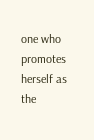one who promotes herself as the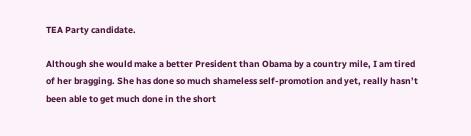TEA Party candidate.

Although she would make a better President than Obama by a country mile, I am tired of her bragging. She has done so much shameless self-promotion and yet, really hasn’t been able to get much done in the short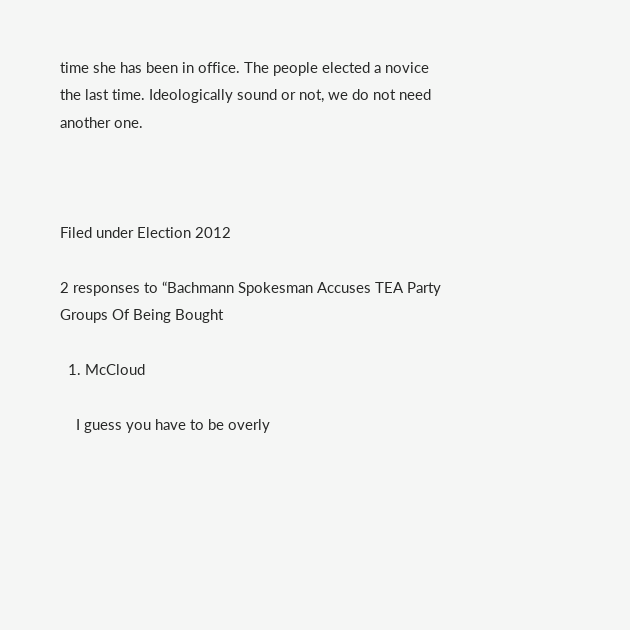time she has been in office. The people elected a novice the last time. Ideologically sound or not, we do not need another one.



Filed under Election 2012

2 responses to “Bachmann Spokesman Accuses TEA Party Groups Of Being Bought

  1. McCloud

    I guess you have to be overly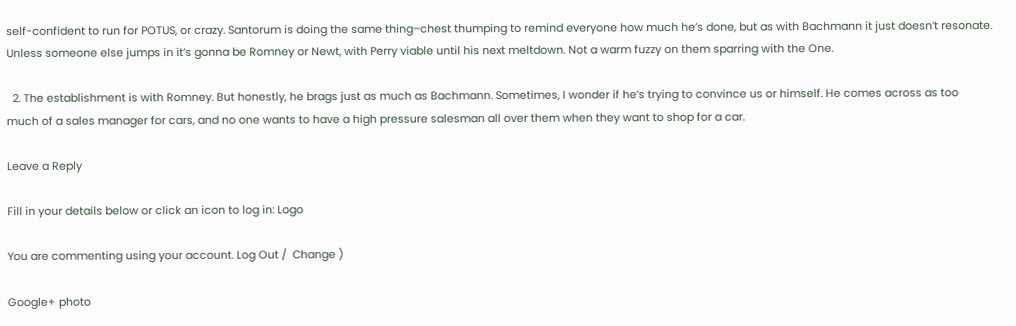self-confident to run for POTUS, or crazy. Santorum is doing the same thing–chest thumping to remind everyone how much he’s done, but as with Bachmann it just doesn’t resonate. Unless someone else jumps in it’s gonna be Romney or Newt, with Perry viable until his next meltdown. Not a warm fuzzy on them sparring with the One.

  2. The establishment is with Romney. But honestly, he brags just as much as Bachmann. Sometimes, I wonder if he’s trying to convince us or himself. He comes across as too much of a sales manager for cars, and no one wants to have a high pressure salesman all over them when they want to shop for a car.

Leave a Reply

Fill in your details below or click an icon to log in: Logo

You are commenting using your account. Log Out /  Change )

Google+ photo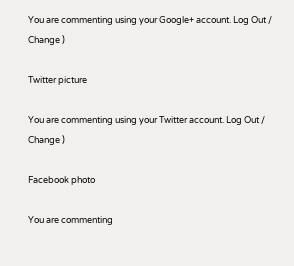You are commenting using your Google+ account. Log Out /  Change )

Twitter picture

You are commenting using your Twitter account. Log Out /  Change )

Facebook photo

You are commenting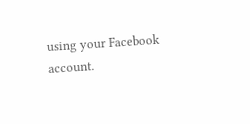using your Facebook account.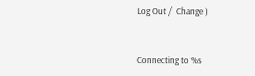Log Out /  Change )


Connecting to %s